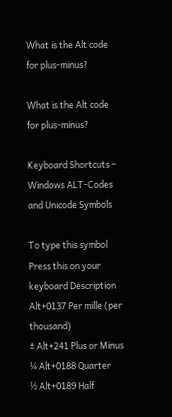What is the Alt code for plus-minus?

What is the Alt code for plus-minus?

Keyboard Shortcuts – Windows ALT-Codes and Unicode Symbols

To type this symbol Press this on your keyboard Description
Alt+0137 Per mille (per thousand)
± Alt+241 Plus or Minus
¼ Alt+0188 Quarter
½ Alt+0189 Half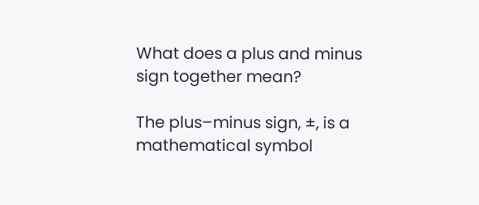What does a plus and minus sign together mean?

The plus–minus sign, ±, is a mathematical symbol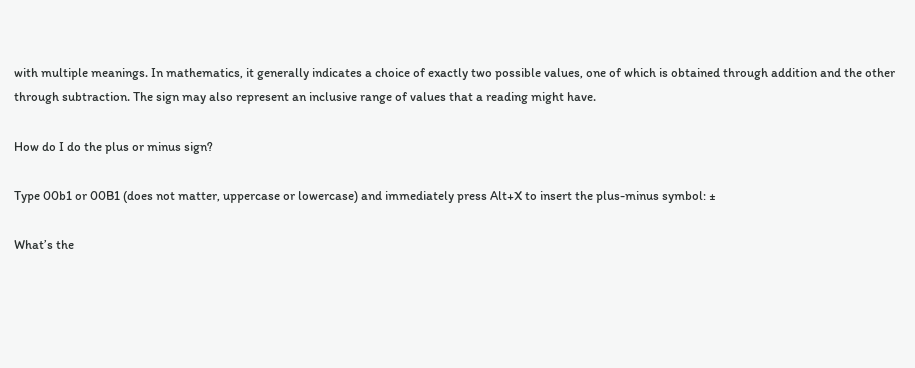with multiple meanings. In mathematics, it generally indicates a choice of exactly two possible values, one of which is obtained through addition and the other through subtraction. The sign may also represent an inclusive range of values that a reading might have.

How do I do the plus or minus sign?

Type 00b1 or 00B1 (does not matter, uppercase or lowercase) and immediately press Alt+X to insert the plus-minus symbol: ±

What’s the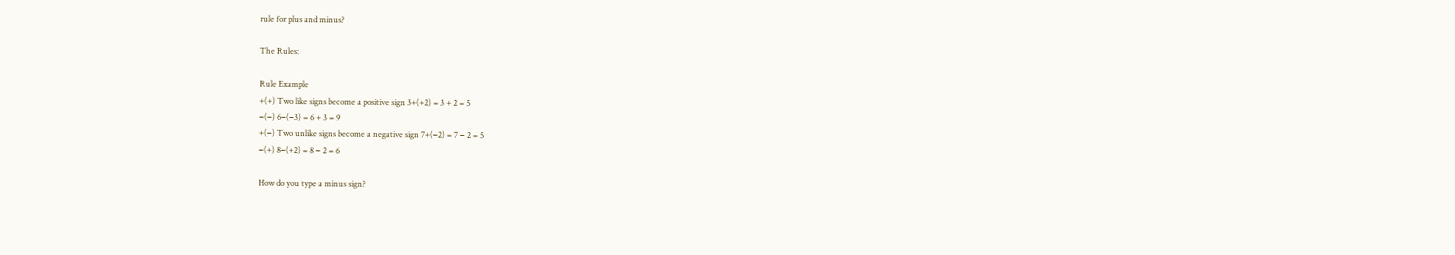rule for plus and minus?

The Rules:

Rule Example
+(+) Two like signs become a positive sign 3+(+2) = 3 + 2 = 5
−(−) 6−(−3) = 6 + 3 = 9
+(−) Two unlike signs become a negative sign 7+(−2) = 7 − 2 = 5
−(+) 8−(+2) = 8 − 2 = 6

How do you type a minus sign?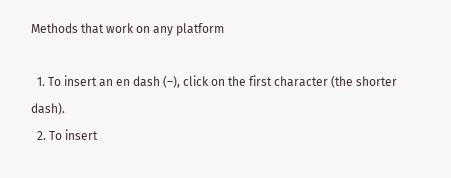Methods that work on any platform

  1. To insert an en dash (–), click on the first character (the shorter dash).
  2. To insert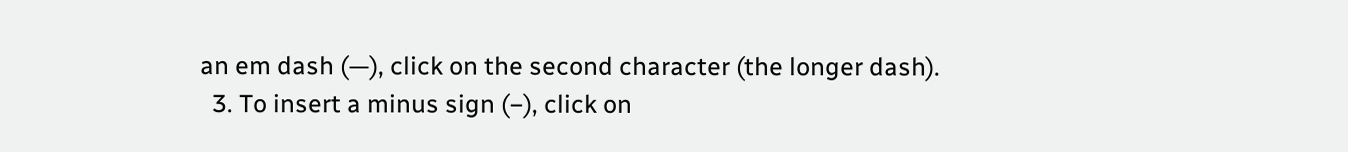an em dash (—), click on the second character (the longer dash).
  3. To insert a minus sign (−), click on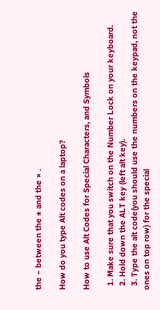the − between the ± and the × .

How do you type Alt codes on a laptop?

How to use Alt Codes for Special Characters, and Symbols

  1. Make sure that you switch on the Number Lock on your keyboard.
  2. Hold down the ALT key (left alt key).
  3. Type the alt code(you should use the numbers on the keypad, not the ones on top row) for the special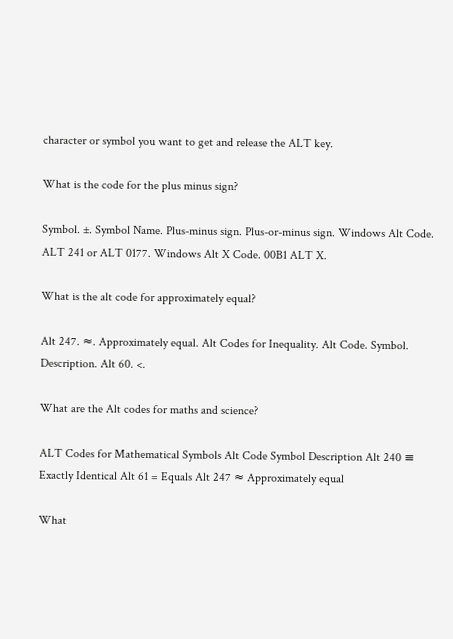character or symbol you want to get and release the ALT key.

What is the code for the plus minus sign?

Symbol. ±. Symbol Name. Plus-minus sign. Plus-or-minus sign. Windows Alt Code. ALT 241 or ALT 0177. Windows Alt X Code. 00B1 ALT X.

What is the alt code for approximately equal?

Alt 247. ≈. Approximately equal. Alt Codes for Inequality. Alt Code. Symbol. Description. Alt 60. <.

What are the Alt codes for maths and science?

ALT Codes for Mathematical Symbols Alt Code Symbol Description Alt 240 ≡ Exactly Identical Alt 61 = Equals Alt 247 ≈ Approximately equal

What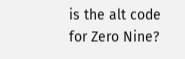is the alt code for Zero Nine?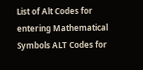List of Alt Codes for entering Mathematical Symbols ALT Codes for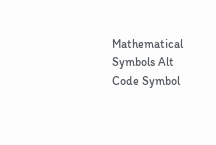Mathematical Symbols Alt Code Symbol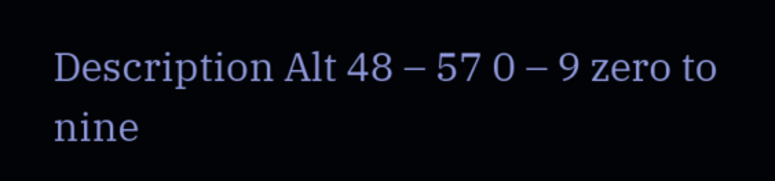Description Alt 48 – 57 0 – 9 zero to nine